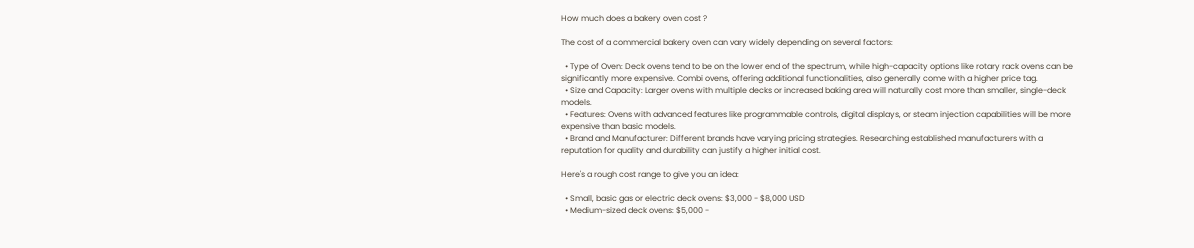How much does a bakery oven cost ?

The cost of a commercial bakery oven can vary widely depending on several factors:

  • Type of Oven: Deck ovens tend to be on the lower end of the spectrum, while high-capacity options like rotary rack ovens can be significantly more expensive. Combi ovens, offering additional functionalities, also generally come with a higher price tag.
  • Size and Capacity: Larger ovens with multiple decks or increased baking area will naturally cost more than smaller, single-deck models.
  • Features: Ovens with advanced features like programmable controls, digital displays, or steam injection capabilities will be more expensive than basic models.
  • Brand and Manufacturer: Different brands have varying pricing strategies. Researching established manufacturers with a reputation for quality and durability can justify a higher initial cost.

Here's a rough cost range to give you an idea:

  • Small, basic gas or electric deck ovens: $3,000 - $8,000 USD
  • Medium-sized deck ovens: $5,000 -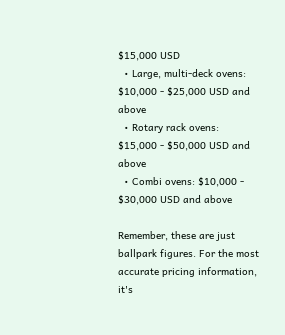$15,000 USD
  • Large, multi-deck ovens: $10,000 - $25,000 USD and above
  • Rotary rack ovens: $15,000 - $50,000 USD and above
  • Combi ovens: $10,000 - $30,000 USD and above

Remember, these are just ballpark figures. For the most accurate pricing information, it's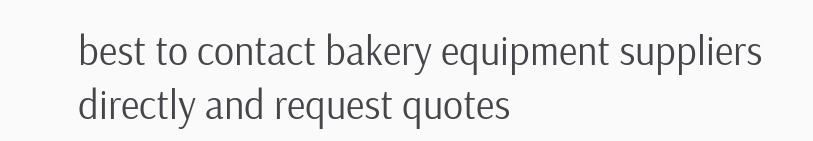best to contact bakery equipment suppliers directly and request quotes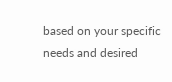based on your specific needs and desired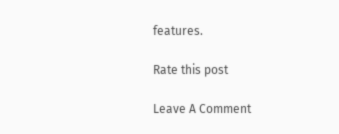features.

Rate this post

Leave A Comment